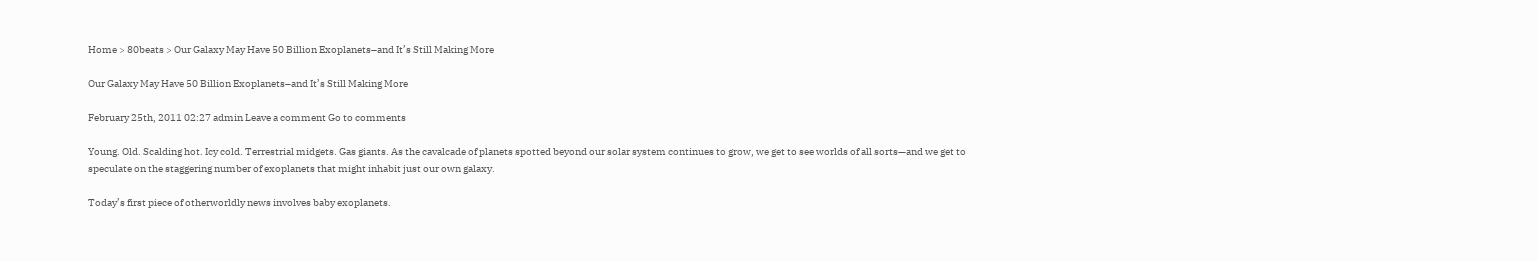Home > 80beats > Our Galaxy May Have 50 Billion Exoplanets–and It’s Still Making More

Our Galaxy May Have 50 Billion Exoplanets–and It’s Still Making More

February 25th, 2011 02:27 admin Leave a comment Go to comments

Young. Old. Scalding hot. Icy cold. Terrestrial midgets. Gas giants. As the cavalcade of planets spotted beyond our solar system continues to grow, we get to see worlds of all sorts—and we get to speculate on the staggering number of exoplanets that might inhabit just our own galaxy.

Today’s first piece of otherworldly news involves baby exoplanets.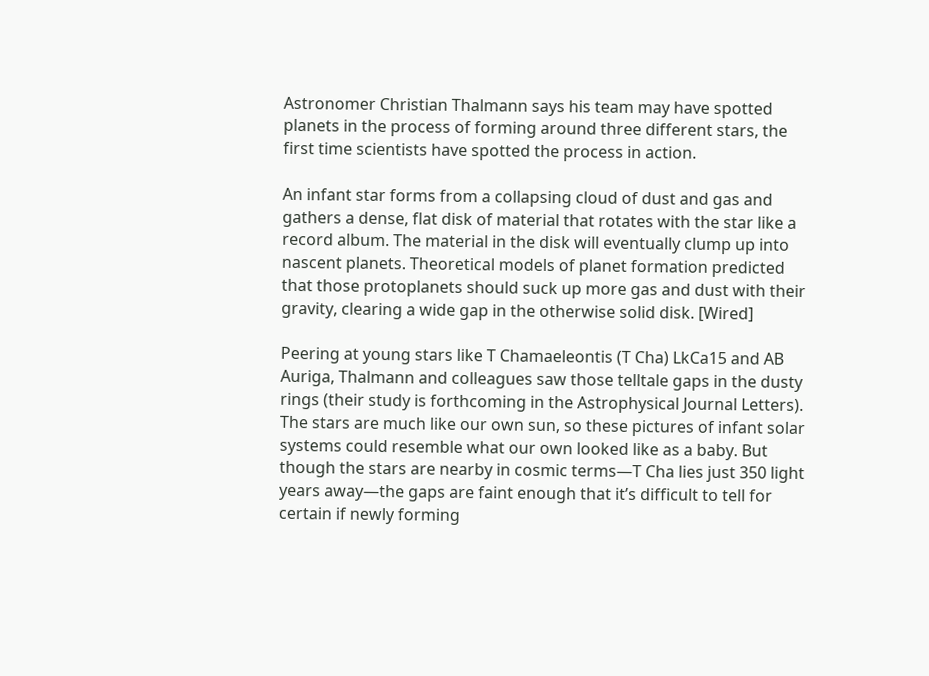Astronomer Christian Thalmann says his team may have spotted planets in the process of forming around three different stars, the first time scientists have spotted the process in action.

An infant star forms from a collapsing cloud of dust and gas and gathers a dense, flat disk of material that rotates with the star like a record album. The material in the disk will eventually clump up into nascent planets. Theoretical models of planet formation predicted that those protoplanets should suck up more gas and dust with their gravity, clearing a wide gap in the otherwise solid disk. [Wired]

Peering at young stars like T Chamaeleontis (T Cha) LkCa15 and AB Auriga, Thalmann and colleagues saw those telltale gaps in the dusty rings (their study is forthcoming in the Astrophysical Journal Letters). The stars are much like our own sun, so these pictures of infant solar systems could resemble what our own looked like as a baby. But though the stars are nearby in cosmic terms—T Cha lies just 350 light years away—the gaps are faint enough that it’s difficult to tell for certain if newly forming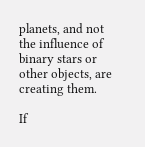planets, and not the influence of binary stars or other objects, are creating them.

If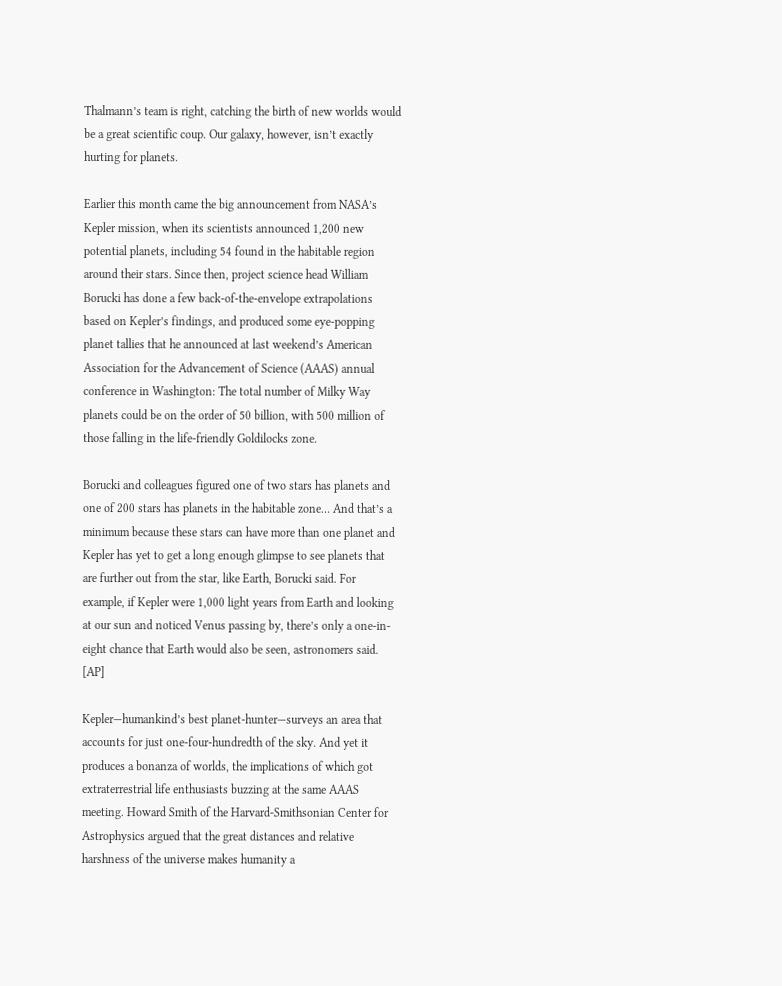Thalmann’s team is right, catching the birth of new worlds would be a great scientific coup. Our galaxy, however, isn’t exactly hurting for planets.

Earlier this month came the big announcement from NASA’s Kepler mission, when its scientists announced 1,200 new potential planets, including 54 found in the habitable region around their stars. Since then, project science head William Borucki has done a few back-of-the-envelope extrapolations based on Kepler’s findings, and produced some eye-popping planet tallies that he announced at last weekend’s American Association for the Advancement of Science (AAAS) annual conference in Washington: The total number of Milky Way planets could be on the order of 50 billion, with 500 million of those falling in the life-friendly Goldilocks zone.

Borucki and colleagues figured one of two stars has planets and one of 200 stars has planets in the habitable zone… And that’s a minimum because these stars can have more than one planet and Kepler has yet to get a long enough glimpse to see planets that are further out from the star, like Earth, Borucki said. For example, if Kepler were 1,000 light years from Earth and looking at our sun and noticed Venus passing by, there’s only a one-in-eight chance that Earth would also be seen, astronomers said. [AP]

Kepler—humankind’s best planet-hunter—surveys an area that accounts for just one-four-hundredth of the sky. And yet it produces a bonanza of worlds, the implications of which got extraterrestrial life enthusiasts buzzing at the same AAAS meeting. Howard Smith of the Harvard-Smithsonian Center for Astrophysics argued that the great distances and relative harshness of the universe makes humanity a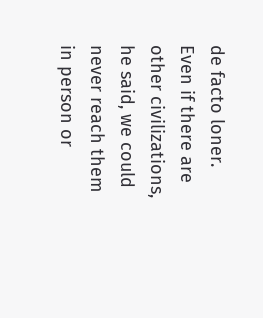de facto loner. Even if there are other civilizations, he said, we could never reach them in person or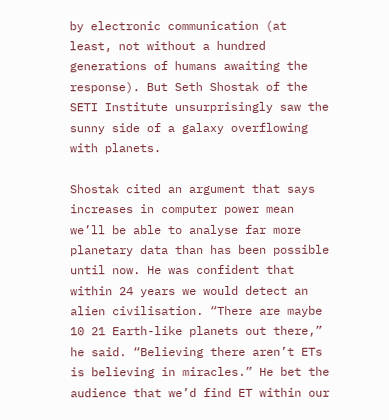by electronic communication (at least, not without a hundred generations of humans awaiting the response). But Seth Shostak of the SETI Institute unsurprisingly saw the sunny side of a galaxy overflowing with planets.

Shostak cited an argument that says increases in computer power mean we’ll be able to analyse far more planetary data than has been possible until now. He was confident that within 24 years we would detect an alien civilisation. “There are maybe 10 21 Earth-like planets out there,” he said. “Believing there aren’t ETs is believing in miracles.” He bet the audience that we’d find ET within our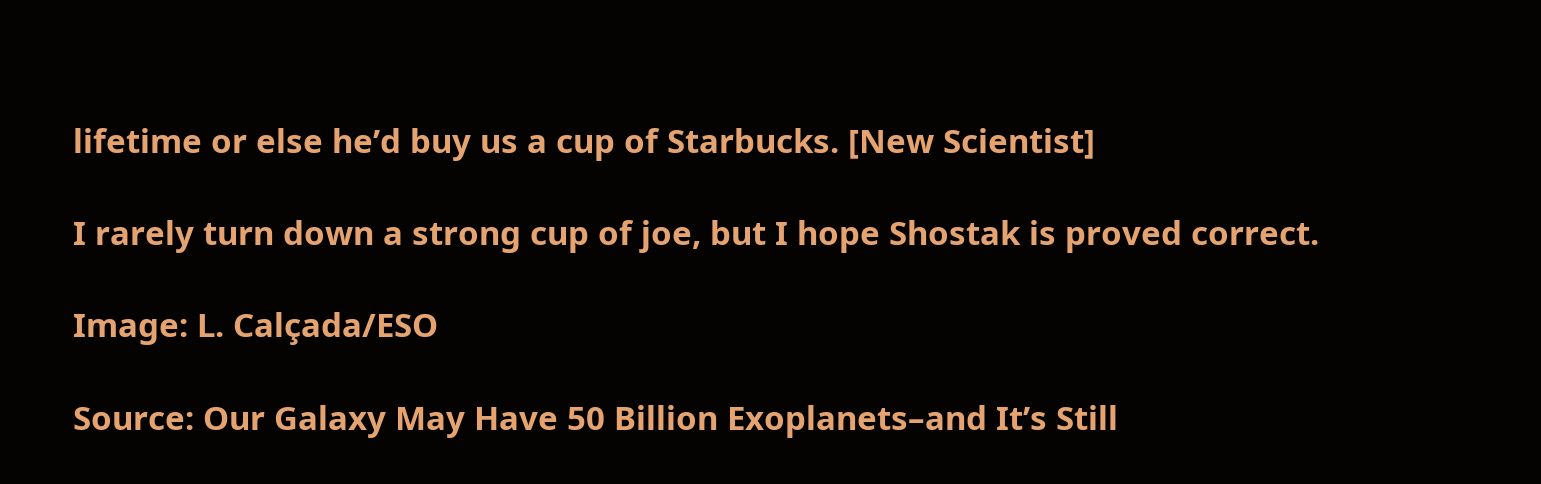lifetime or else he’d buy us a cup of Starbucks. [New Scientist]

I rarely turn down a strong cup of joe, but I hope Shostak is proved correct.

Image: L. Calçada/ESO

Source: Our Galaxy May Have 50 Billion Exoplanets–and It’s Still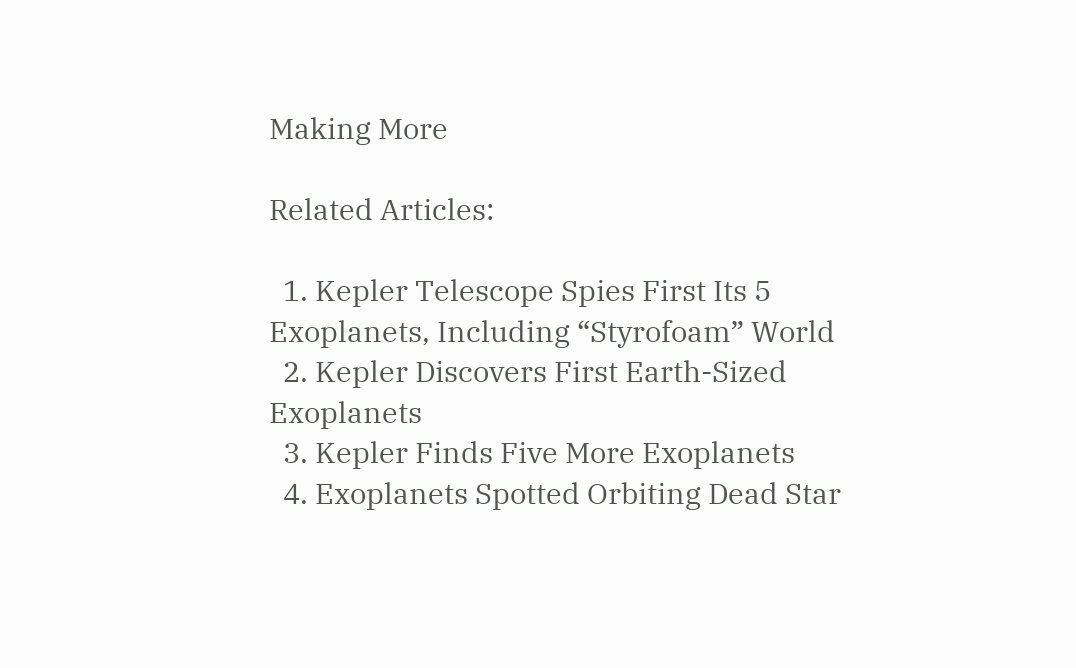Making More

Related Articles:

  1. Kepler Telescope Spies First Its 5 Exoplanets, Including “Styrofoam” World
  2. Kepler Discovers First Earth-Sized Exoplanets
  3. Kepler Finds Five More Exoplanets
  4. Exoplanets Spotted Orbiting Dead Star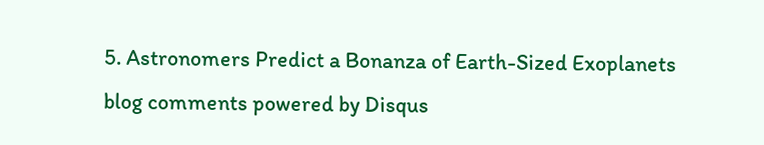5. Astronomers Predict a Bonanza of Earth-Sized Exoplanets
blog comments powered by Disqus